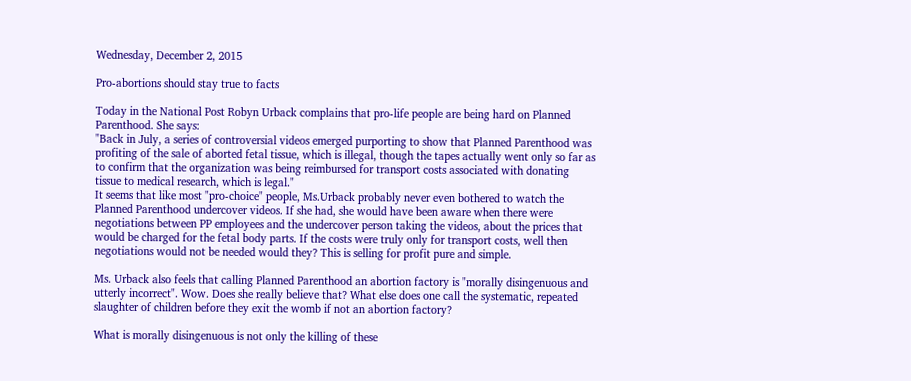Wednesday, December 2, 2015

Pro-abortions should stay true to facts

Today in the National Post Robyn Urback complains that pro-life people are being hard on Planned Parenthood. She says:
"Back in July, a series of controversial videos emerged purporting to show that Planned Parenthood was profiting of the sale of aborted fetal tissue, which is illegal, though the tapes actually went only so far as to confirm that the organization was being reimbursed for transport costs associated with donating tissue to medical research, which is legal."
It seems that like most "pro-choice" people, Ms.Urback probably never even bothered to watch the Planned Parenthood undercover videos. If she had, she would have been aware when there were negotiations between PP employees and the undercover person taking the videos, about the prices that would be charged for the fetal body parts. If the costs were truly only for transport costs, well then negotiations would not be needed would they? This is selling for profit pure and simple.

Ms. Urback also feels that calling Planned Parenthood an abortion factory is "morally disingenuous and utterly incorrect". Wow. Does she really believe that? What else does one call the systematic, repeated slaughter of children before they exit the womb if not an abortion factory?

What is morally disingenuous is not only the killing of these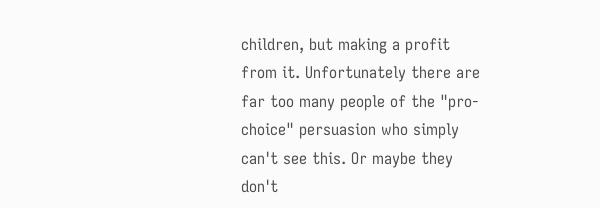children, but making a profit from it. Unfortunately there are far too many people of the "pro-choice" persuasion who simply can't see this. Or maybe they don't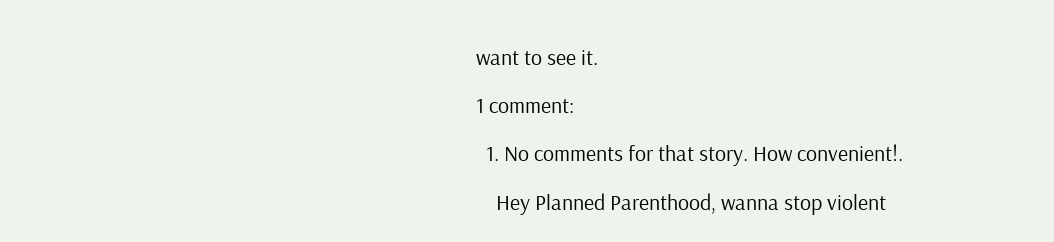want to see it.

1 comment:

  1. No comments for that story. How convenient!.

    Hey Planned Parenthood, wanna stop violent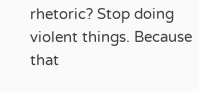rhetoric? Stop doing violent things. Because that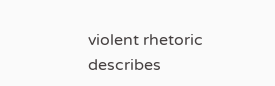violent rhetoric describes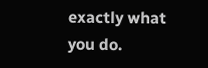exactly what you do.